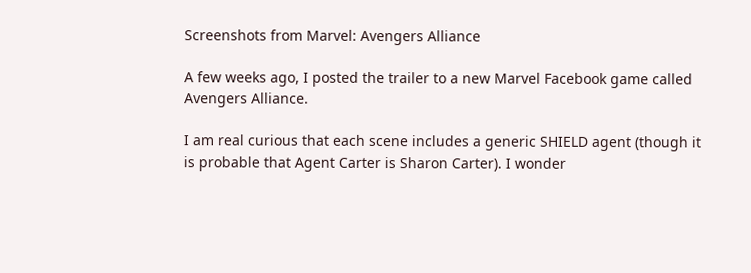Screenshots from Marvel: Avengers Alliance

A few weeks ago, I posted the trailer to a new Marvel Facebook game called Avengers Alliance.

I am real curious that each scene includes a generic SHIELD agent (though it is probable that Agent Carter is Sharon Carter). I wonder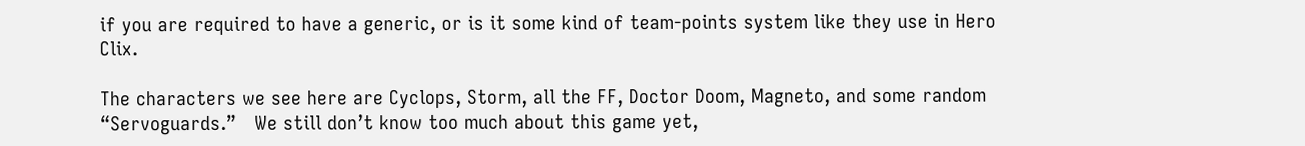if you are required to have a generic, or is it some kind of team-points system like they use in Hero Clix.

The characters we see here are Cyclops, Storm, all the FF, Doctor Doom, Magneto, and some random “Servoguards.”   We still don’t know too much about this game yet,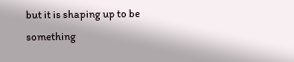but it is shaping up to be something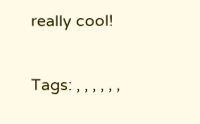really cool!

Tags: , , , , , ,